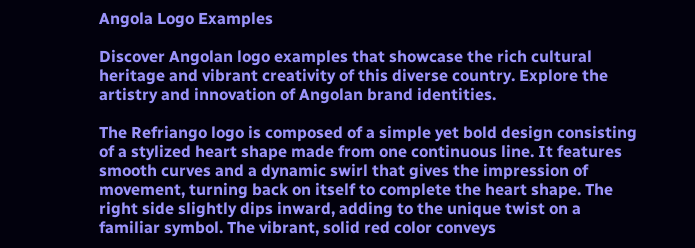Angola Logo Examples

Discover Angolan logo examples that showcase the rich cultural heritage and vibrant creativity of this diverse country. Explore the artistry and innovation of Angolan brand identities.

The Refriango logo is composed of a simple yet bold design consisting of a stylized heart shape made from one continuous line. It features smooth curves and a dynamic swirl that gives the impression of movement, turning back on itself to complete the heart shape. The right side slightly dips inward, adding to the unique twist on a familiar symbol. The vibrant, solid red color conveys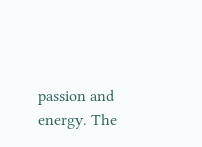passion and energy. The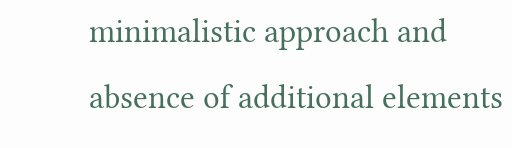minimalistic approach and absence of additional elements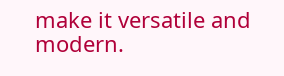make it versatile and modern.